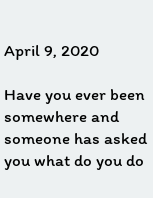April 9, 2020

Have you ever been somewhere and someone has asked you what do you do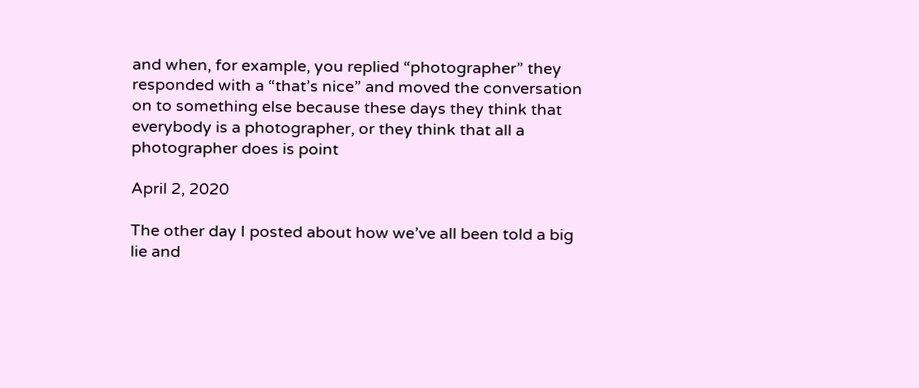and when, for example, you replied “photographer” they responded with a “that’s nice” and moved the conversation on to something else because these days they think that everybody is a photographer, or they think that all a photographer does is point

April 2, 2020

The other day I posted about how we’ve all been told a big lie and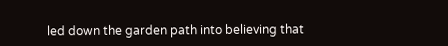led down the garden path into believing that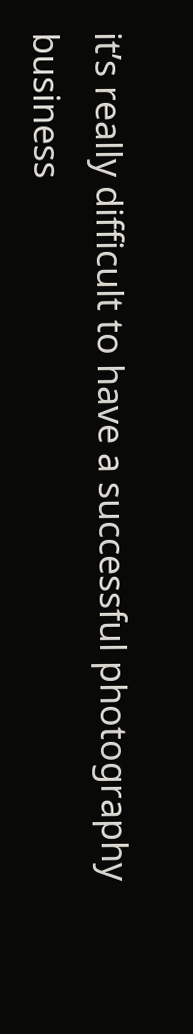it’s really difficult to have a successful photography business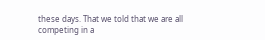these days. That we told that we are all competing in a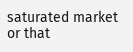saturated market or that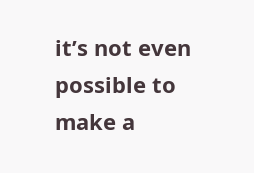it’s not even possible to make a